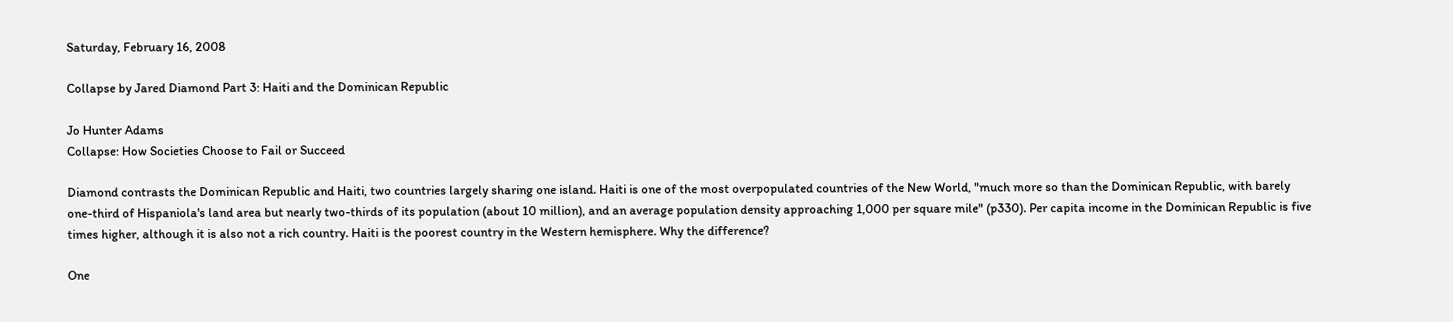Saturday, February 16, 2008

Collapse by Jared Diamond Part 3: Haiti and the Dominican Republic

Jo Hunter Adams
Collapse: How Societies Choose to Fail or Succeed

Diamond contrasts the Dominican Republic and Haiti, two countries largely sharing one island. Haiti is one of the most overpopulated countries of the New World, "much more so than the Dominican Republic, with barely one-third of Hispaniola's land area but nearly two-thirds of its population (about 10 million), and an average population density approaching 1,000 per square mile" (p330). Per capita income in the Dominican Republic is five times higher, although it is also not a rich country. Haiti is the poorest country in the Western hemisphere. Why the difference?

One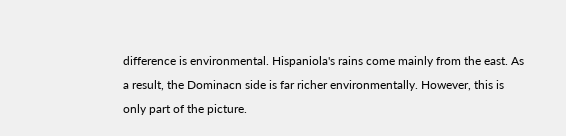difference is environmental. Hispaniola's rains come mainly from the east. As a result, the Dominacn side is far richer environmentally. However, this is only part of the picture.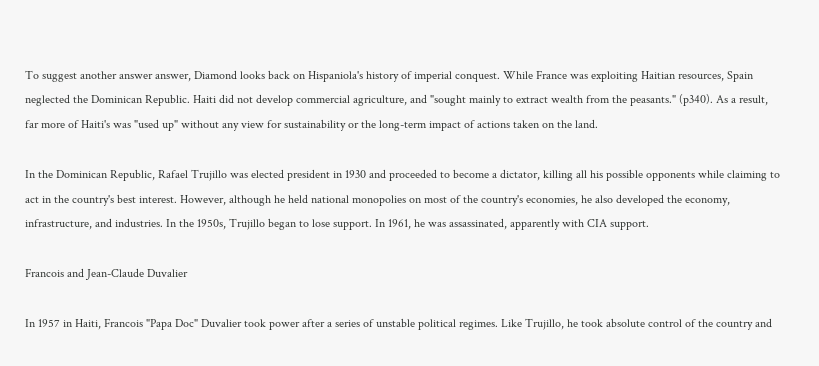To suggest another answer answer, Diamond looks back on Hispaniola's history of imperial conquest. While France was exploiting Haitian resources, Spain neglected the Dominican Republic. Haiti did not develop commercial agriculture, and "sought mainly to extract wealth from the peasants." (p340). As a result, far more of Haiti's was "used up" without any view for sustainability or the long-term impact of actions taken on the land.

In the Dominican Republic, Rafael Trujillo was elected president in 1930 and proceeded to become a dictator, killing all his possible opponents while claiming to act in the country's best interest. However, although he held national monopolies on most of the country's economies, he also developed the economy, infrastructure, and industries. In the 1950s, Trujillo began to lose support. In 1961, he was assassinated, apparently with CIA support.

Francois and Jean-Claude Duvalier

In 1957 in Haiti, Francois "Papa Doc" Duvalier took power after a series of unstable political regimes. Like Trujillo, he took absolute control of the country and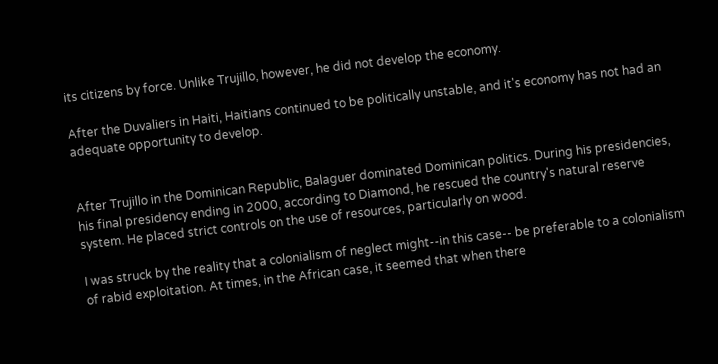its citizens by force. Unlike Trujillo, however, he did not develop the economy.

After the Duvaliers in Haiti, Haitians continued to be politically unstable, and it's economy has not had an adequate opportunity to develop.


After Trujillo in the Dominican Republic, Balaguer dominated Dominican politics. During his presidencies, his final presidency ending in 2000, according to Diamond, he rescued the country's natural reserve system. He placed strict controls on the use of resources, particularly on wood.

I was struck by the reality that a colonialism of neglect might--in this case-- be preferable to a colonialism of rabid exploitation. At times, in the African case, it seemed that when there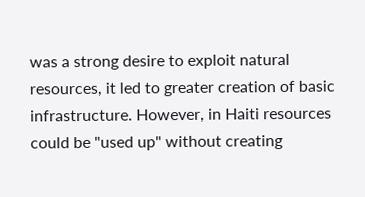was a strong desire to exploit natural resources, it led to greater creation of basic infrastructure. However, in Haiti resources could be "used up" without creating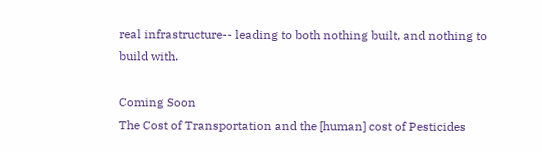real infrastructure-- leading to both nothing built, and nothing to build with.

Coming Soon
The Cost of Transportation and the [human] cost of Pesticides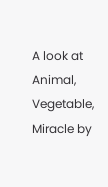A look at Animal, Vegetable, Miracle by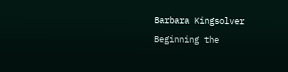Barbara Kingsolver
Beginning the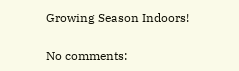Growing Season Indoors!

No comments: